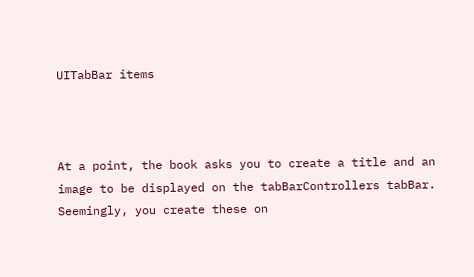UITabBar items



At a point, the book asks you to create a title and an image to be displayed on the tabBarControllers tabBar. Seemingly, you create these on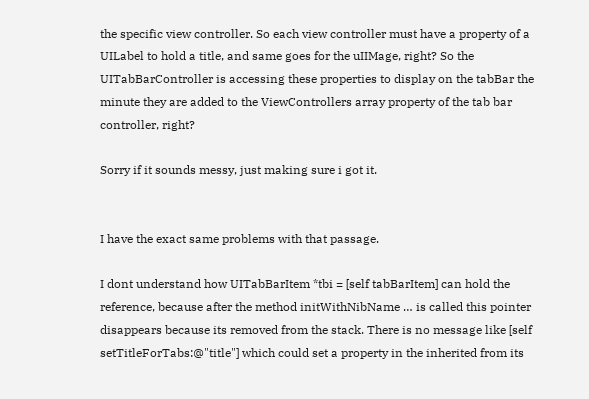the specific view controller. So each view controller must have a property of a UILabel to hold a title, and same goes for the uIIMage, right? So the UITabBarController is accessing these properties to display on the tabBar the minute they are added to the ViewControllers array property of the tab bar controller, right?

Sorry if it sounds messy, just making sure i got it.


I have the exact same problems with that passage.

I dont understand how UITabBarItem *tbi = [self tabBarItem] can hold the reference, because after the method initWithNibName … is called this pointer disappears because its removed from the stack. There is no message like [self setTitleForTabs:@"title"] which could set a property in the inherited from its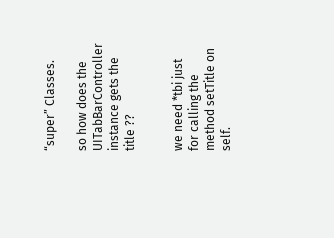“super” Classes.

so how does the UITabBarController instance gets the title ??


we need *tbi just for calling the method setTitle on self.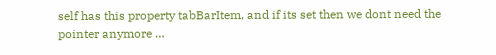self has this property tabBarItem, and if its set then we dont need the pointer anymore …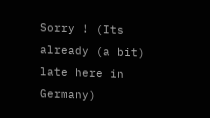Sorry ! (Its already (a bit) late here in Germany)